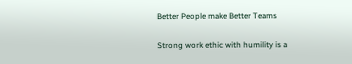Better People make Better Teams

Strong work ethic with humility is a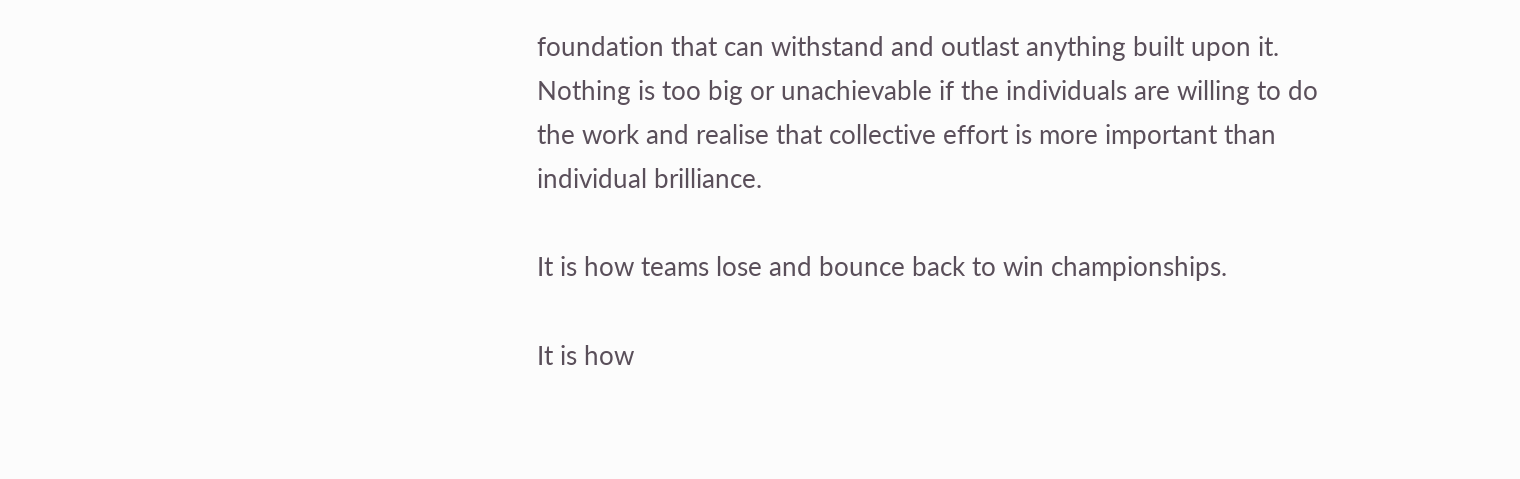foundation that can withstand and outlast anything built upon it. Nothing is too big or unachievable if the individuals are willing to do the work and realise that collective effort is more important than individual brilliance.

It is how teams lose and bounce back to win championships.

It is how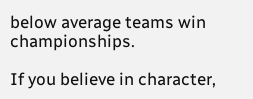below average teams win championships.

If you believe in character,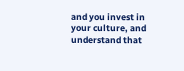and you invest in your culture, and understand that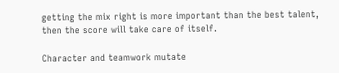getting the mix right is more important than the best talent, then the score will take care of itself.

Character and teamwork mutate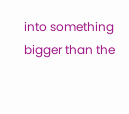into something bigger than the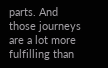parts. And those journeys are a lot more fulfilling than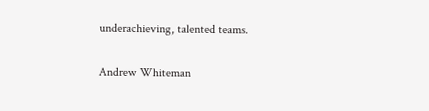underachieving, talented teams.

Andrew Whiteman